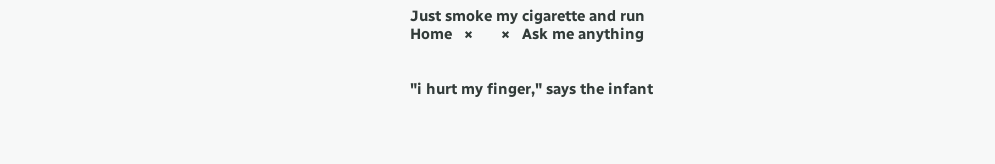Just smoke my cigarette and run
Home   ×       ×   Ask me anything


"i hurt my finger," says the infant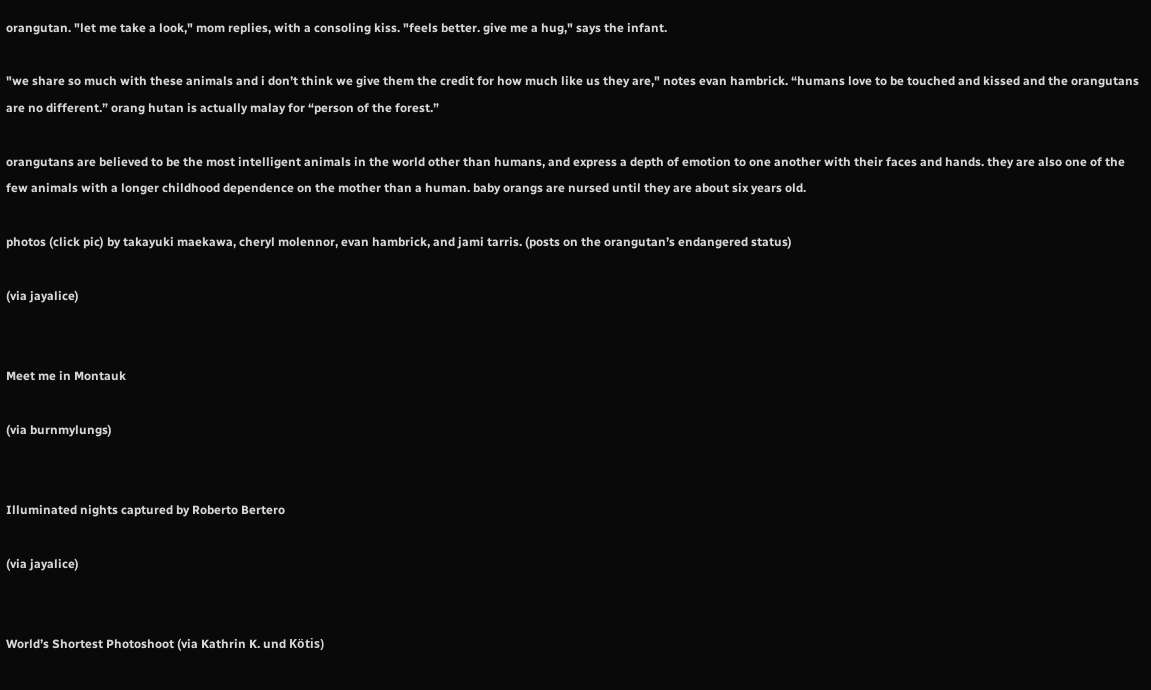orangutan. "let me take a look," mom replies, with a consoling kiss. "feels better. give me a hug," says the infant.

"we share so much with these animals and i don’t think we give them the credit for how much like us they are," notes evan hambrick. “humans love to be touched and kissed and the orangutans are no different.” orang hutan is actually malay for “person of the forest.”

orangutans are believed to be the most intelligent animals in the world other than humans, and express a depth of emotion to one another with their faces and hands. they are also one of the few animals with a longer childhood dependence on the mother than a human. baby orangs are nursed until they are about six years old.

photos (click pic) by takayuki maekawa, cheryl molennor, evan hambrick, and jami tarris. (posts on the orangutan’s endangered status)

(via jayalice)


Meet me in Montauk

(via burnmylungs)


Illuminated nights captured by Roberto Bertero

(via jayalice)


World’s Shortest Photoshoot (via Kathrin K. und Kötis)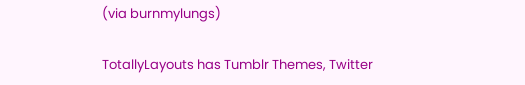(via burnmylungs)

TotallyLayouts has Tumblr Themes, Twitter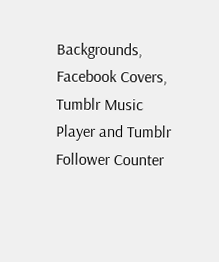Backgrounds, Facebook Covers, Tumblr Music Player and Tumblr Follower Counter